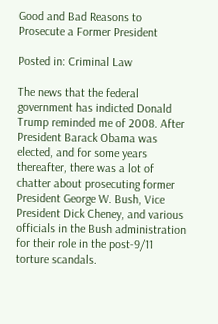Good and Bad Reasons to Prosecute a Former President

Posted in: Criminal Law

The news that the federal government has indicted Donald Trump reminded me of 2008. After President Barack Obama was elected, and for some years thereafter, there was a lot of chatter about prosecuting former President George W. Bush, Vice President Dick Cheney, and various officials in the Bush administration for their role in the post-9/11 torture scandals.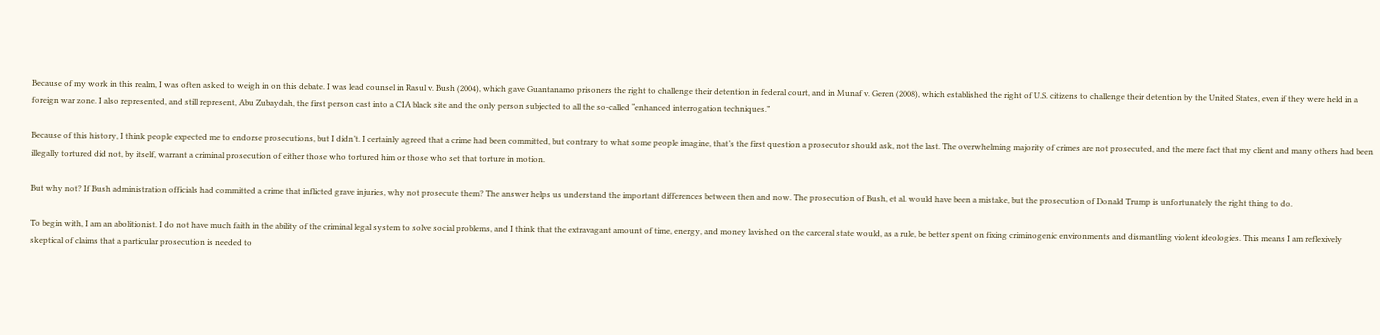Because of my work in this realm, I was often asked to weigh in on this debate. I was lead counsel in Rasul v. Bush (2004), which gave Guantanamo prisoners the right to challenge their detention in federal court, and in Munaf v. Geren (2008), which established the right of U.S. citizens to challenge their detention by the United States, even if they were held in a foreign war zone. I also represented, and still represent, Abu Zubaydah, the first person cast into a CIA black site and the only person subjected to all the so-called “enhanced interrogation techniques.”

Because of this history, I think people expected me to endorse prosecutions, but I didn’t. I certainly agreed that a crime had been committed, but contrary to what some people imagine, that’s the first question a prosecutor should ask, not the last. The overwhelming majority of crimes are not prosecuted, and the mere fact that my client and many others had been illegally tortured did not, by itself, warrant a criminal prosecution of either those who tortured him or those who set that torture in motion.

But why not? If Bush administration officials had committed a crime that inflicted grave injuries, why not prosecute them? The answer helps us understand the important differences between then and now. The prosecution of Bush, et al. would have been a mistake, but the prosecution of Donald Trump is unfortunately the right thing to do.

To begin with, I am an abolitionist. I do not have much faith in the ability of the criminal legal system to solve social problems, and I think that the extravagant amount of time, energy, and money lavished on the carceral state would, as a rule, be better spent on fixing criminogenic environments and dismantling violent ideologies. This means I am reflexively skeptical of claims that a particular prosecution is needed to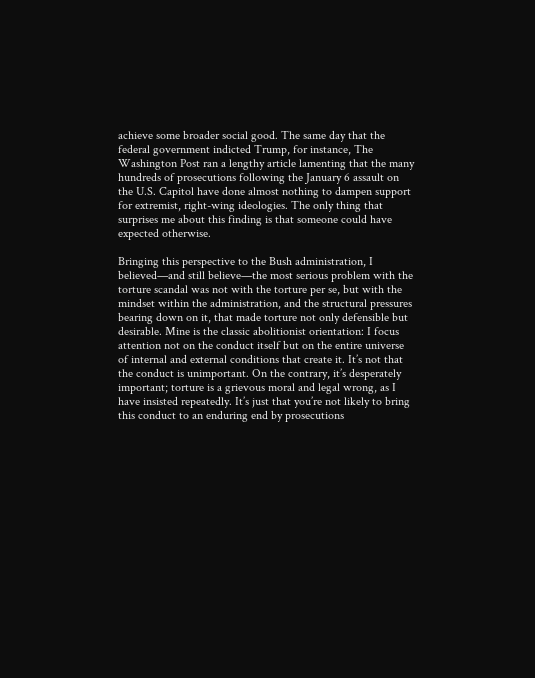achieve some broader social good. The same day that the federal government indicted Trump, for instance, The Washington Post ran a lengthy article lamenting that the many hundreds of prosecutions following the January 6 assault on the U.S. Capitol have done almost nothing to dampen support for extremist, right-wing ideologies. The only thing that surprises me about this finding is that someone could have expected otherwise.

Bringing this perspective to the Bush administration, I believed—and still believe—the most serious problem with the torture scandal was not with the torture per se, but with the mindset within the administration, and the structural pressures bearing down on it, that made torture not only defensible but desirable. Mine is the classic abolitionist orientation: I focus attention not on the conduct itself but on the entire universe of internal and external conditions that create it. It’s not that the conduct is unimportant. On the contrary, it’s desperately important; torture is a grievous moral and legal wrong, as I have insisted repeatedly. It’s just that you’re not likely to bring this conduct to an enduring end by prosecutions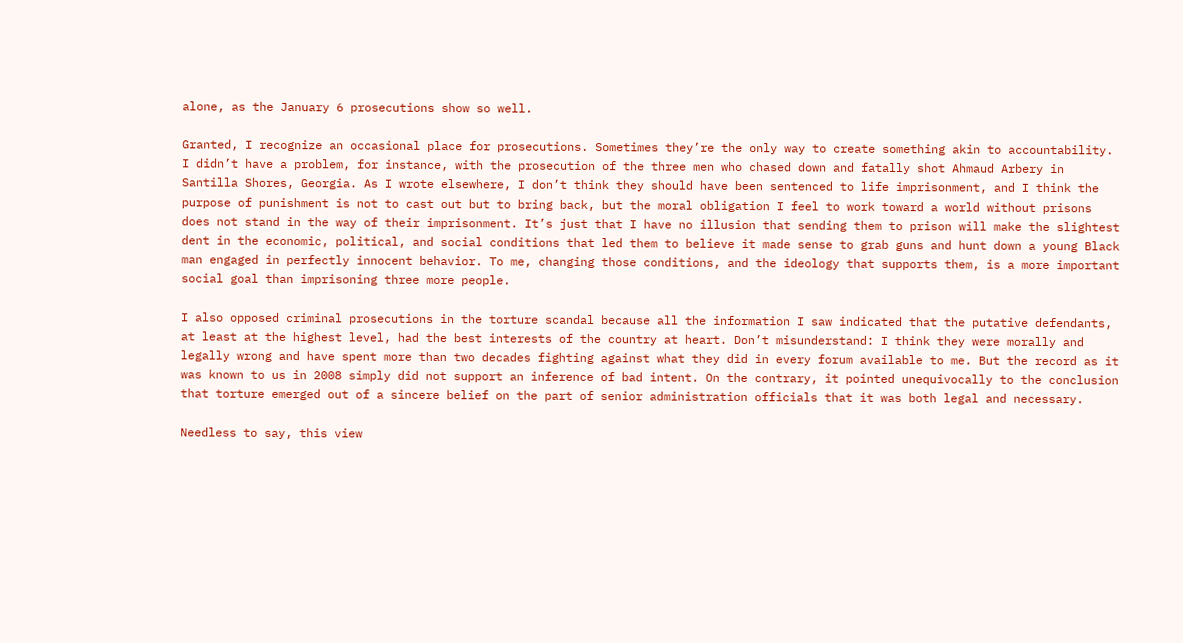alone, as the January 6 prosecutions show so well.

Granted, I recognize an occasional place for prosecutions. Sometimes they’re the only way to create something akin to accountability. I didn’t have a problem, for instance, with the prosecution of the three men who chased down and fatally shot Ahmaud Arbery in Santilla Shores, Georgia. As I wrote elsewhere, I don’t think they should have been sentenced to life imprisonment, and I think the purpose of punishment is not to cast out but to bring back, but the moral obligation I feel to work toward a world without prisons does not stand in the way of their imprisonment. It’s just that I have no illusion that sending them to prison will make the slightest dent in the economic, political, and social conditions that led them to believe it made sense to grab guns and hunt down a young Black man engaged in perfectly innocent behavior. To me, changing those conditions, and the ideology that supports them, is a more important social goal than imprisoning three more people.

I also opposed criminal prosecutions in the torture scandal because all the information I saw indicated that the putative defendants, at least at the highest level, had the best interests of the country at heart. Don’t misunderstand: I think they were morally and legally wrong and have spent more than two decades fighting against what they did in every forum available to me. But the record as it was known to us in 2008 simply did not support an inference of bad intent. On the contrary, it pointed unequivocally to the conclusion that torture emerged out of a sincere belief on the part of senior administration officials that it was both legal and necessary.

Needless to say, this view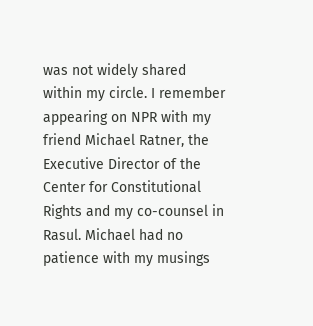was not widely shared within my circle. I remember appearing on NPR with my friend Michael Ratner, the Executive Director of the Center for Constitutional Rights and my co-counsel in Rasul. Michael had no patience with my musings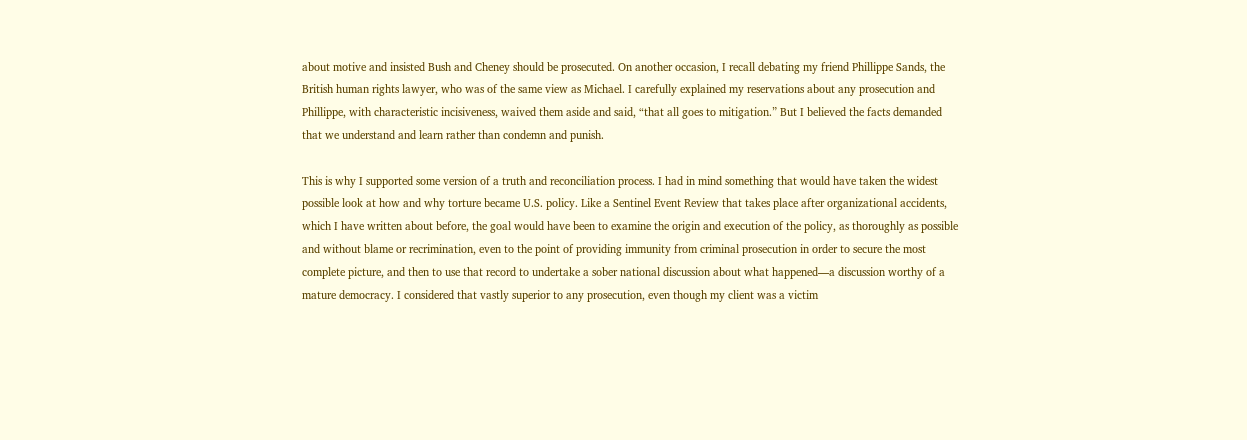about motive and insisted Bush and Cheney should be prosecuted. On another occasion, I recall debating my friend Phillippe Sands, the British human rights lawyer, who was of the same view as Michael. I carefully explained my reservations about any prosecution and Phillippe, with characteristic incisiveness, waived them aside and said, “that all goes to mitigation.” But I believed the facts demanded that we understand and learn rather than condemn and punish.

This is why I supported some version of a truth and reconciliation process. I had in mind something that would have taken the widest possible look at how and why torture became U.S. policy. Like a Sentinel Event Review that takes place after organizational accidents, which I have written about before, the goal would have been to examine the origin and execution of the policy, as thoroughly as possible and without blame or recrimination, even to the point of providing immunity from criminal prosecution in order to secure the most complete picture, and then to use that record to undertake a sober national discussion about what happened—a discussion worthy of a mature democracy. I considered that vastly superior to any prosecution, even though my client was a victim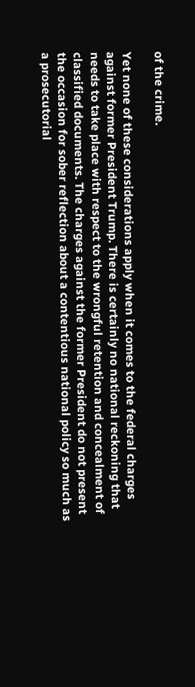of the crime.

Yet none of these considerations apply when it comes to the federal charges against former President Trump. There is certainly no national reckoning that needs to take place with respect to the wrongful retention and concealment of classified documents. The charges against the former President do not present the occasion for sober reflection about a contentious national policy so much as a prosecutorial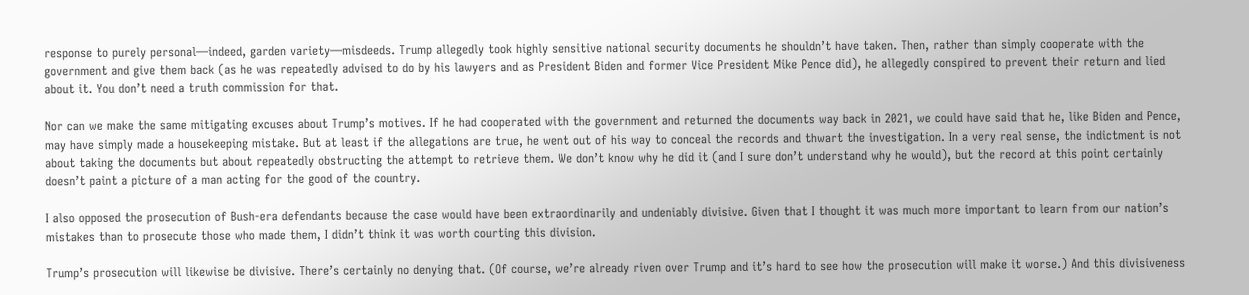response to purely personal—indeed, garden variety—misdeeds. Trump allegedly took highly sensitive national security documents he shouldn’t have taken. Then, rather than simply cooperate with the government and give them back (as he was repeatedly advised to do by his lawyers and as President Biden and former Vice President Mike Pence did), he allegedly conspired to prevent their return and lied about it. You don’t need a truth commission for that.

Nor can we make the same mitigating excuses about Trump’s motives. If he had cooperated with the government and returned the documents way back in 2021, we could have said that he, like Biden and Pence, may have simply made a housekeeping mistake. But at least if the allegations are true, he went out of his way to conceal the records and thwart the investigation. In a very real sense, the indictment is not about taking the documents but about repeatedly obstructing the attempt to retrieve them. We don’t know why he did it (and I sure don’t understand why he would), but the record at this point certainly doesn’t paint a picture of a man acting for the good of the country.

I also opposed the prosecution of Bush-era defendants because the case would have been extraordinarily and undeniably divisive. Given that I thought it was much more important to learn from our nation’s mistakes than to prosecute those who made them, I didn’t think it was worth courting this division.

Trump’s prosecution will likewise be divisive. There’s certainly no denying that. (Of course, we’re already riven over Trump and it’s hard to see how the prosecution will make it worse.) And this divisiveness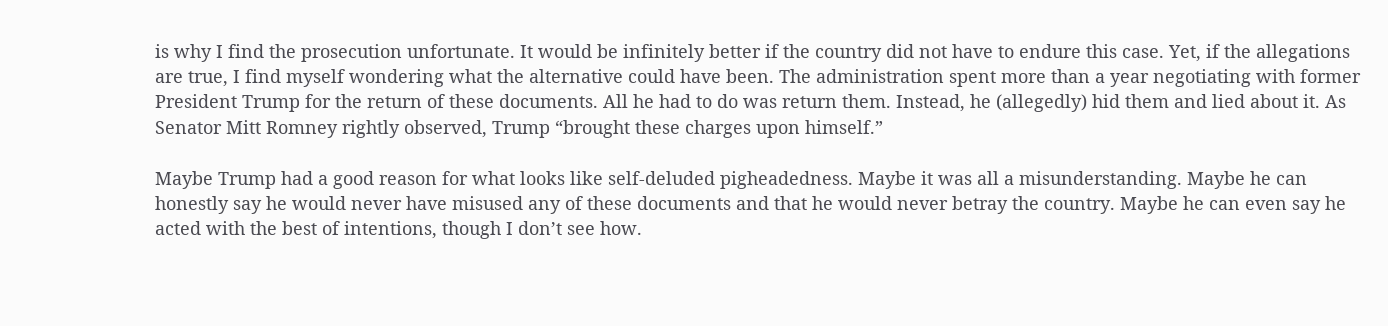is why I find the prosecution unfortunate. It would be infinitely better if the country did not have to endure this case. Yet, if the allegations are true, I find myself wondering what the alternative could have been. The administration spent more than a year negotiating with former President Trump for the return of these documents. All he had to do was return them. Instead, he (allegedly) hid them and lied about it. As Senator Mitt Romney rightly observed, Trump “brought these charges upon himself.”

Maybe Trump had a good reason for what looks like self-deluded pigheadedness. Maybe it was all a misunderstanding. Maybe he can honestly say he would never have misused any of these documents and that he would never betray the country. Maybe he can even say he acted with the best of intentions, though I don’t see how.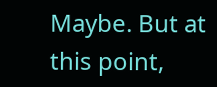Maybe. But at this point,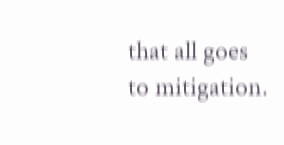that all goes to mitigation.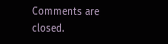Comments are closed.